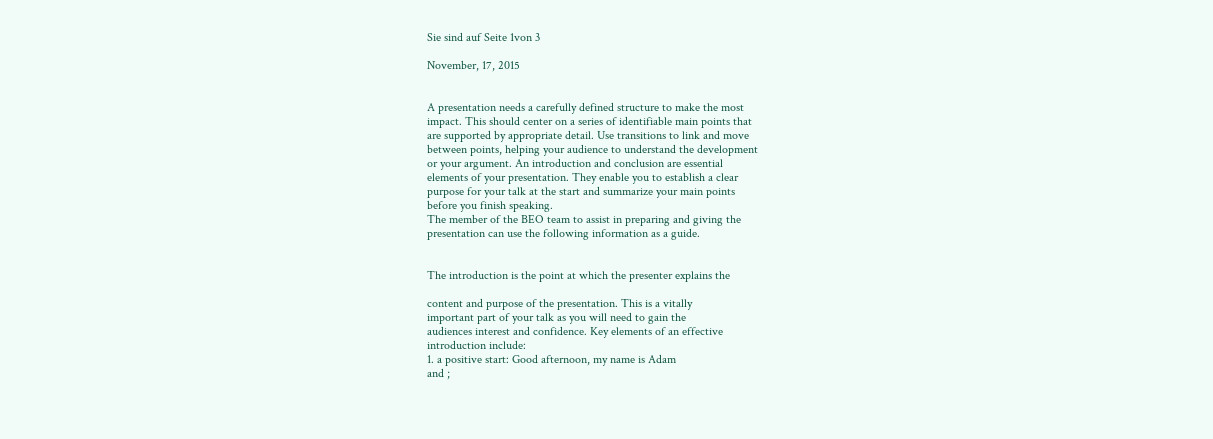Sie sind auf Seite 1von 3

November, 17, 2015


A presentation needs a carefully defined structure to make the most
impact. This should center on a series of identifiable main points that
are supported by appropriate detail. Use transitions to link and move
between points, helping your audience to understand the development
or your argument. An introduction and conclusion are essential
elements of your presentation. They enable you to establish a clear
purpose for your talk at the start and summarize your main points
before you finish speaking.
The member of the BEO team to assist in preparing and giving the
presentation can use the following information as a guide.


The introduction is the point at which the presenter explains the

content and purpose of the presentation. This is a vitally
important part of your talk as you will need to gain the
audiences interest and confidence. Key elements of an effective
introduction include:
1. a positive start: Good afternoon, my name is Adam
and ;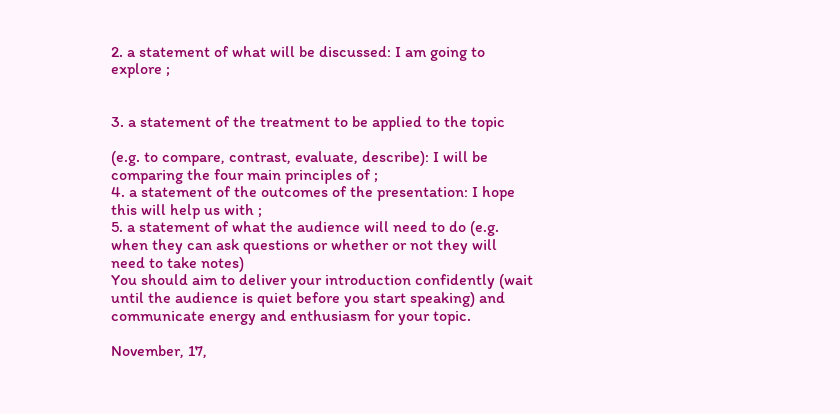2. a statement of what will be discussed: I am going to
explore ;


3. a statement of the treatment to be applied to the topic

(e.g. to compare, contrast, evaluate, describe): I will be
comparing the four main principles of ;
4. a statement of the outcomes of the presentation: I hope
this will help us with ;
5. a statement of what the audience will need to do (e.g.
when they can ask questions or whether or not they will
need to take notes)
You should aim to deliver your introduction confidently (wait
until the audience is quiet before you start speaking) and
communicate energy and enthusiasm for your topic.

November, 17,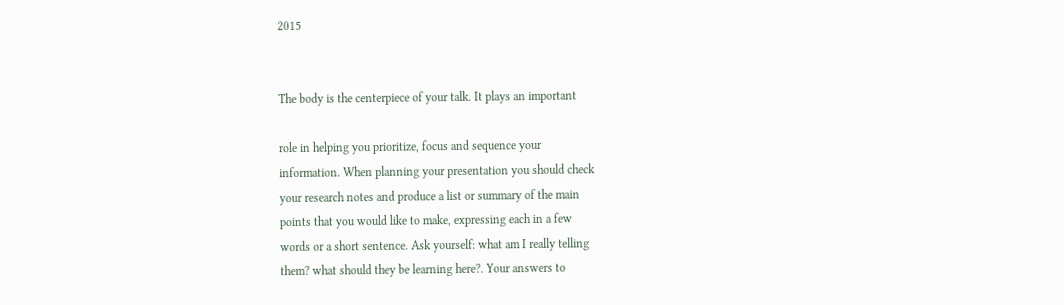2015


The body is the centerpiece of your talk. It plays an important

role in helping you prioritize, focus and sequence your
information. When planning your presentation you should check
your research notes and produce a list or summary of the main
points that you would like to make, expressing each in a few
words or a short sentence. Ask yourself: what am I really telling
them? what should they be learning here?. Your answers to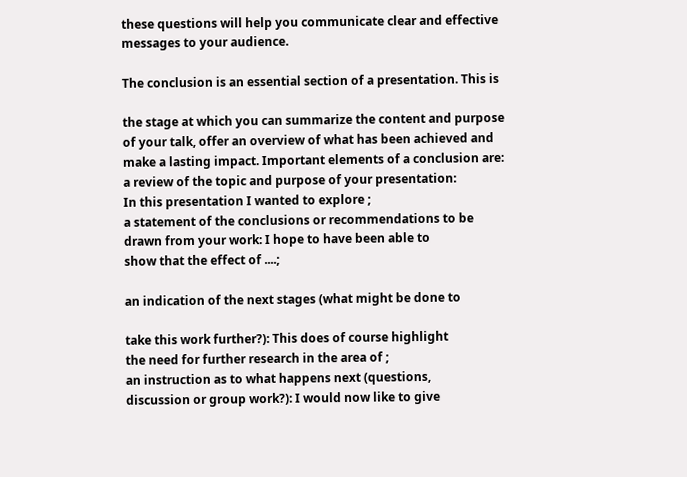these questions will help you communicate clear and effective
messages to your audience.

The conclusion is an essential section of a presentation. This is

the stage at which you can summarize the content and purpose
of your talk, offer an overview of what has been achieved and
make a lasting impact. Important elements of a conclusion are:
a review of the topic and purpose of your presentation:
In this presentation I wanted to explore ;
a statement of the conclusions or recommendations to be
drawn from your work: I hope to have been able to
show that the effect of ....;

an indication of the next stages (what might be done to

take this work further?): This does of course highlight
the need for further research in the area of ;
an instruction as to what happens next (questions,
discussion or group work?): I would now like to give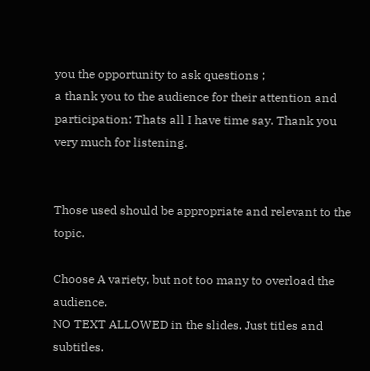you the opportunity to ask questions ;
a thank you to the audience for their attention and
participation: Thats all I have time say. Thank you
very much for listening.


Those used should be appropriate and relevant to the topic.

Choose A variety, but not too many to overload the audience.
NO TEXT ALLOWED in the slides. Just titles and subtitles.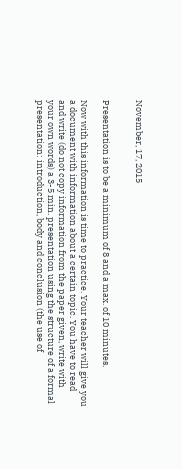November, 17, 2015


Presentation is to be a minimum of 8 and a max. of 10 minutes.

Now with this information is time to practice. Your teacher will give you
a document with information about a certain topic. You have to read
and write (do not copy information from the paper given, write with
your own words) a 3-5 min. presentation using the structure of a formal
presentation: introduction, body and conclusion (the use of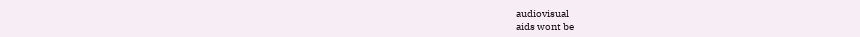audiovisual
aids wont be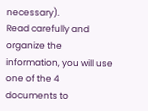necessary).
Read carefully and organize the information, you will use one of the 4
documents to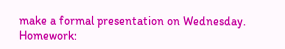make a formal presentation on Wednesday.
Homework: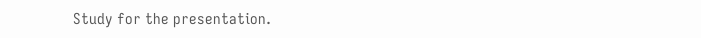Study for the presentation.